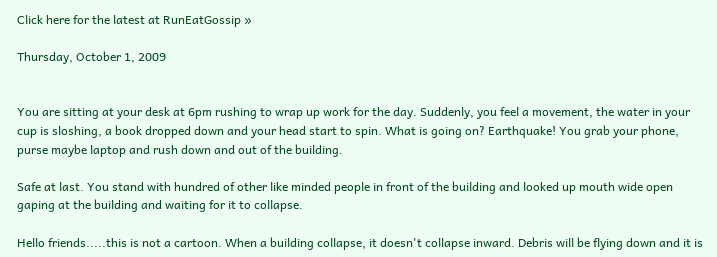Click here for the latest at RunEatGossip »

Thursday, October 1, 2009


You are sitting at your desk at 6pm rushing to wrap up work for the day. Suddenly, you feel a movement, the water in your cup is sloshing, a book dropped down and your head start to spin. What is going on? Earthquake! You grab your phone, purse maybe laptop and rush down and out of the building.

Safe at last. You stand with hundred of other like minded people in front of the building and looked up mouth wide open gaping at the building and waiting for it to collapse.

Hello friends.....this is not a cartoon. When a building collapse, it doesn't collapse inward. Debris will be flying down and it is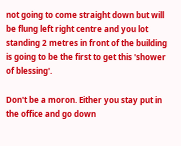not going to come straight down but will be flung left right centre and you lot standing 2 metres in front of the building is going to be the first to get this 'shower of blessing'.

Don't be a moron. Either you stay put in the office and go down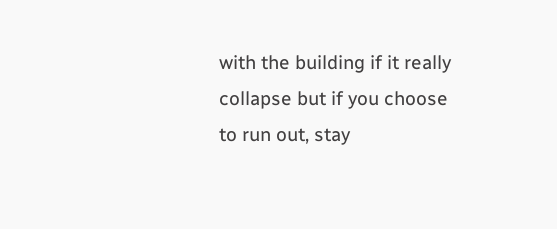with the building if it really collapse but if you choose to run out, stay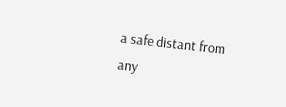a safe distant from any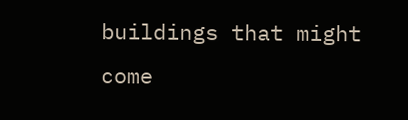buildings that might come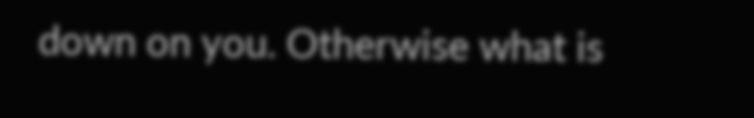down on you. Otherwise what is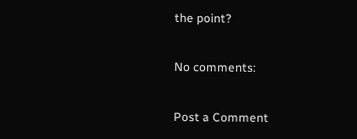the point?

No comments:

Post a Comment